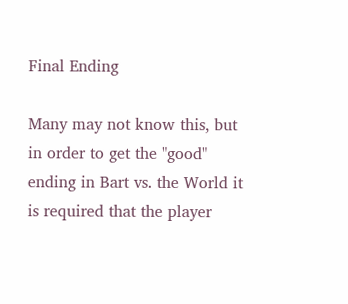Final Ending

Many may not know this, but in order to get the "good" ending in Bart vs. the World it is required that the player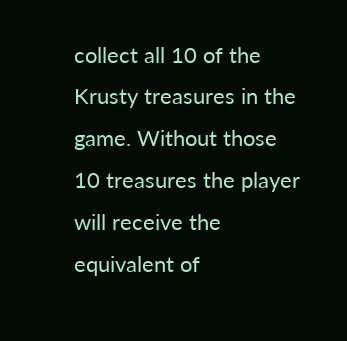collect all 10 of the Krusty treasures in the game. Without those 10 treasures the player will receive the equivalent of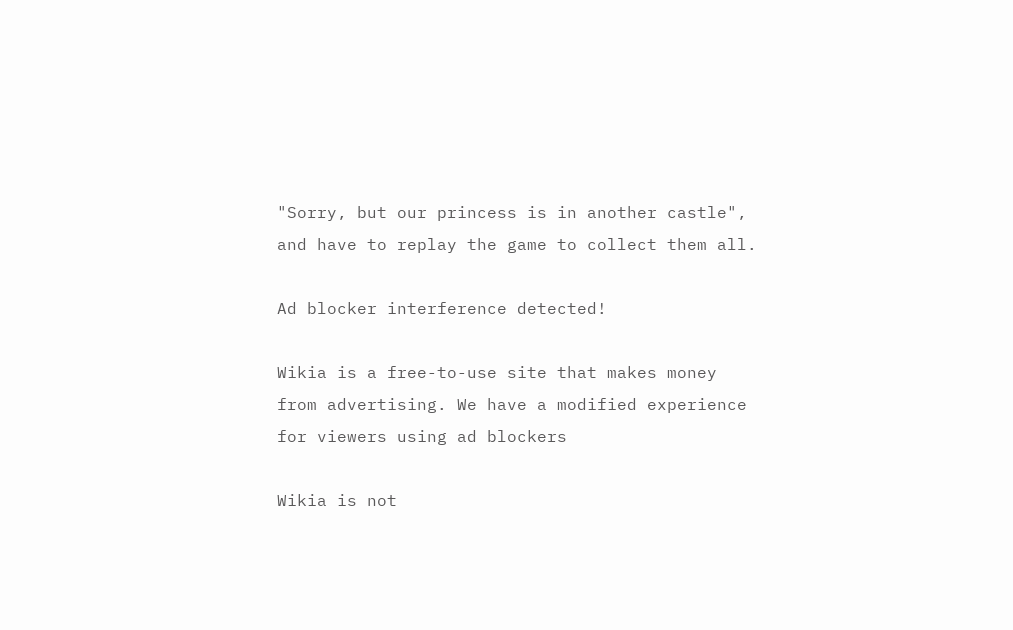"Sorry, but our princess is in another castle", and have to replay the game to collect them all.

Ad blocker interference detected!

Wikia is a free-to-use site that makes money from advertising. We have a modified experience for viewers using ad blockers

Wikia is not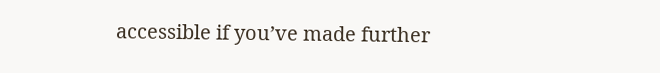accessible if you’ve made further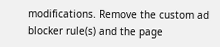modifications. Remove the custom ad blocker rule(s) and the page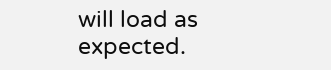will load as expected.